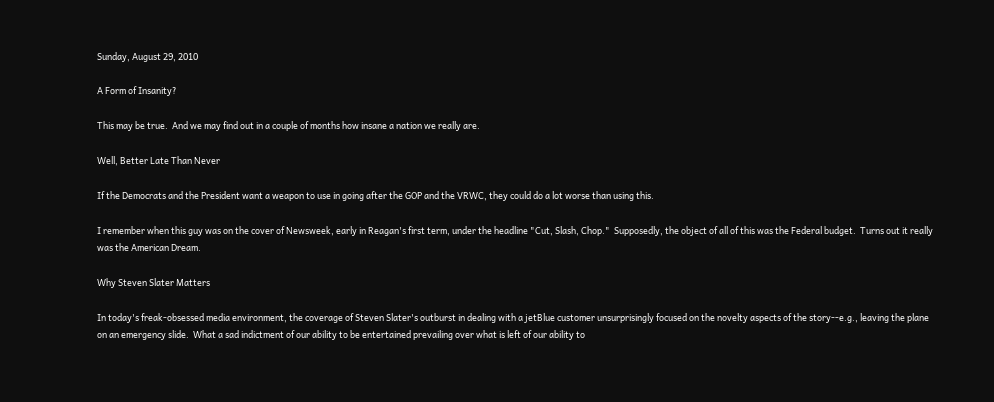Sunday, August 29, 2010

A Form of Insanity?

This may be true.  And we may find out in a couple of months how insane a nation we really are.

Well, Better Late Than Never

If the Democrats and the President want a weapon to use in going after the GOP and the VRWC, they could do a lot worse than using this.

I remember when this guy was on the cover of Newsweek, early in Reagan's first term, under the headline "Cut, Slash, Chop."  Supposedly, the object of all of this was the Federal budget.  Turns out it really was the American Dream.

Why Steven Slater Matters

In today's freak-obsessed media environment, the coverage of Steven Slater's outburst in dealing with a jetBlue customer unsurprisingly focused on the novelty aspects of the story--e.g., leaving the plane on an emergency slide.  What a sad indictment of our ability to be entertained prevailing over what is left of our ability to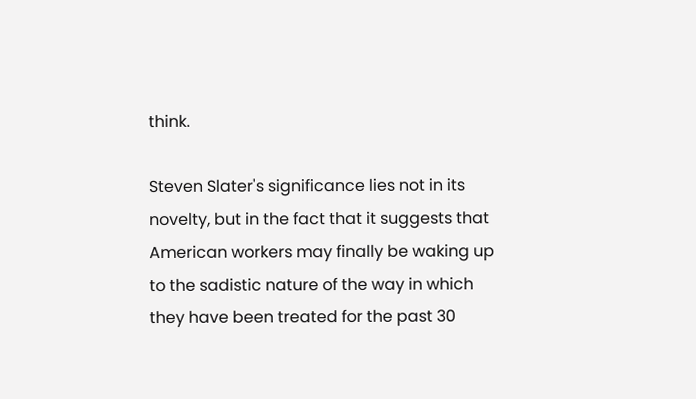think.

Steven Slater's significance lies not in its novelty, but in the fact that it suggests that American workers may finally be waking up to the sadistic nature of the way in which they have been treated for the past 30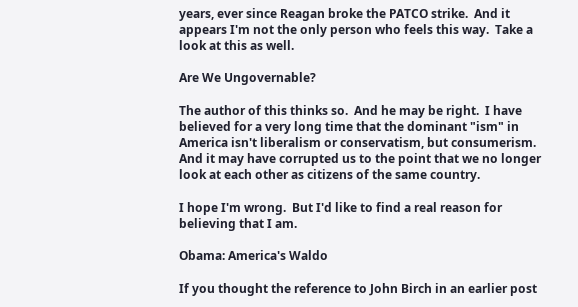years, ever since Reagan broke the PATCO strike.  And it appears I'm not the only person who feels this way.  Take a look at this as well.

Are We Ungovernable?

The author of this thinks so.  And he may be right.  I have believed for a very long time that the dominant "ism" in America isn't liberalism or conservatism, but consumerism.  And it may have corrupted us to the point that we no longer look at each other as citizens of the same country.

I hope I'm wrong.  But I'd like to find a real reason for believing that I am.

Obama: America's Waldo

If you thought the reference to John Birch in an earlier post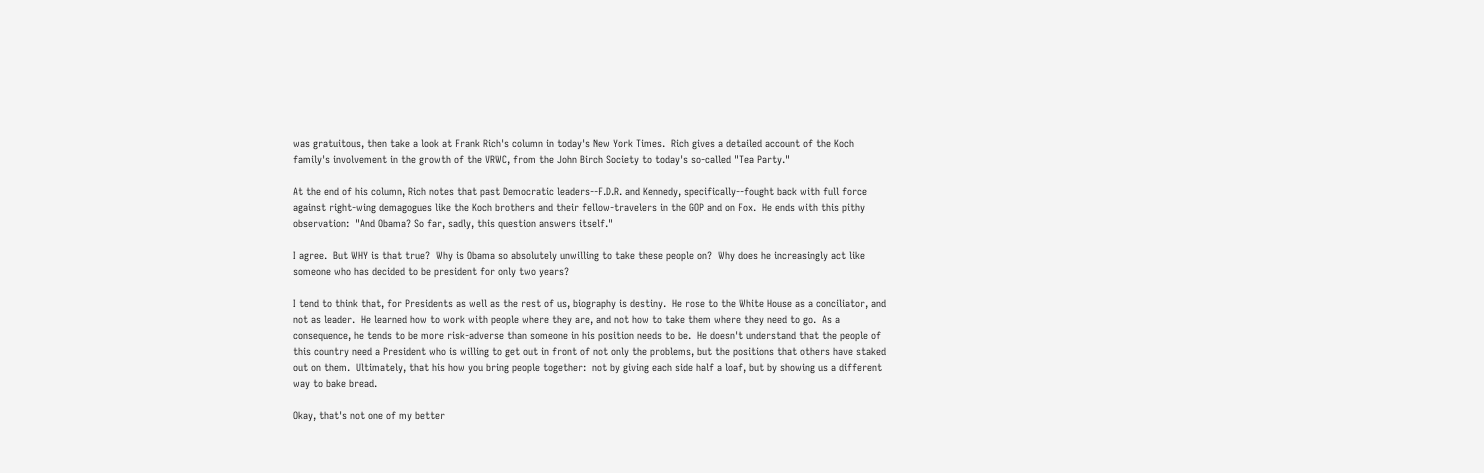was gratuitous, then take a look at Frank Rich's column in today's New York Times.  Rich gives a detailed account of the Koch family's involvement in the growth of the VRWC, from the John Birch Society to today's so-called "Tea Party."

At the end of his column, Rich notes that past Democratic leaders--F.D.R. and Kennedy, specifically--fought back with full force against right-wing demagogues like the Koch brothers and their fellow-travelers in the GOP and on Fox.  He ends with this pithy observation:  "And Obama? So far, sadly, this question answers itself."

I agree.  But WHY is that true?  Why is Obama so absolutely unwilling to take these people on?  Why does he increasingly act like someone who has decided to be president for only two years?

I tend to think that, for Presidents as well as the rest of us, biography is destiny.  He rose to the White House as a conciliator, and not as leader.  He learned how to work with people where they are, and not how to take them where they need to go.  As a consequence, he tends to be more risk-adverse than someone in his position needs to be.  He doesn't understand that the people of this country need a President who is willing to get out in front of not only the problems, but the positions that others have staked out on them.  Ultimately, that his how you bring people together:  not by giving each side half a loaf, but by showing us a different way to bake bread.

Okay, that's not one of my better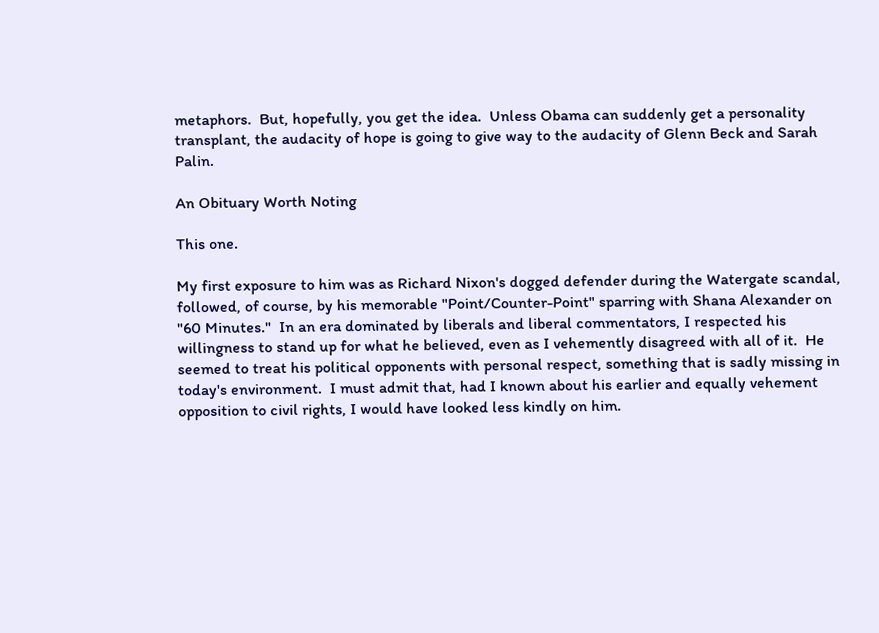metaphors.  But, hopefully, you get the idea.  Unless Obama can suddenly get a personality transplant, the audacity of hope is going to give way to the audacity of Glenn Beck and Sarah Palin.

An Obituary Worth Noting

This one.

My first exposure to him was as Richard Nixon's dogged defender during the Watergate scandal, followed, of course, by his memorable "Point/Counter-Point" sparring with Shana Alexander on "60 Minutes."  In an era dominated by liberals and liberal commentators, I respected his willingness to stand up for what he believed, even as I vehemently disagreed with all of it.  He seemed to treat his political opponents with personal respect, something that is sadly missing in today's environment.  I must admit that, had I known about his earlier and equally vehement opposition to civil rights, I would have looked less kindly on him.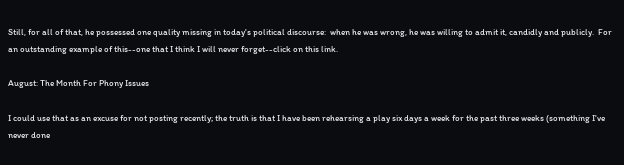Still, for all of that, he possessed one quality missing in today's political discourse:  when he was wrong, he was willing to admit it, candidly and publicly.  For an outstanding example of this--one that I think I will never forget--click on this link.

August: The Month For Phony Issues

I could use that as an excuse for not posting recently; the truth is that I have been rehearsing a play six days a week for the past three weeks (something I've never done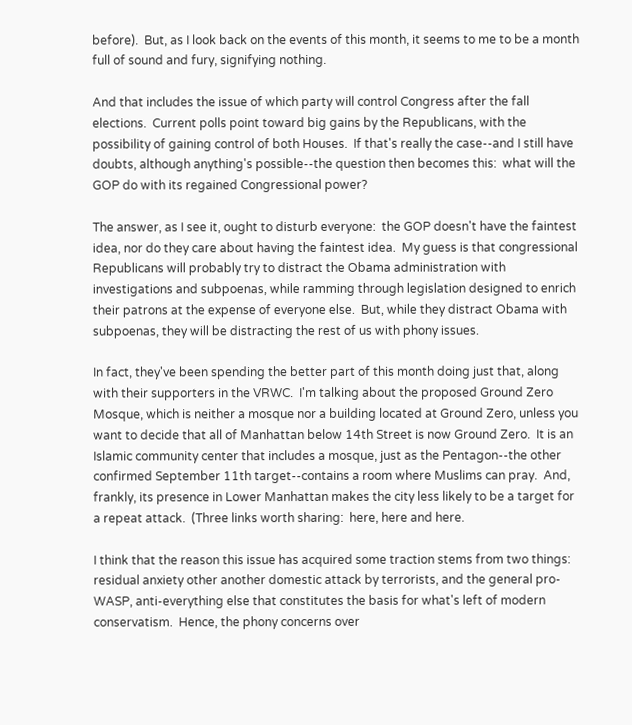before).  But, as I look back on the events of this month, it seems to me to be a month full of sound and fury, signifying nothing.

And that includes the issue of which party will control Congress after the fall elections.  Current polls point toward big gains by the Republicans, with the possibility of gaining control of both Houses.  If that's really the case--and I still have doubts, although anything's possible--the question then becomes this:  what will the GOP do with its regained Congressional power?

The answer, as I see it, ought to disturb everyone:  the GOP doesn't have the faintest idea, nor do they care about having the faintest idea.  My guess is that congressional Republicans will probably try to distract the Obama administration with investigations and subpoenas, while ramming through legislation designed to enrich their patrons at the expense of everyone else.  But, while they distract Obama with subpoenas, they will be distracting the rest of us with phony issues.

In fact, they've been spending the better part of this month doing just that, along with their supporters in the VRWC.  I'm talking about the proposed Ground Zero Mosque, which is neither a mosque nor a building located at Ground Zero, unless you want to decide that all of Manhattan below 14th Street is now Ground Zero.  It is an Islamic community center that includes a mosque, just as the Pentagon--the other confirmed September 11th target--contains a room where Muslims can pray.  And, frankly, its presence in Lower Manhattan makes the city less likely to be a target for a repeat attack.  (Three links worth sharing:  here, here and here.

I think that the reason this issue has acquired some traction stems from two things:  residual anxiety other another domestic attack by terrorists, and the general pro-WASP, anti-everything else that constitutes the basis for what's left of modern conservatism.  Hence, the phony concerns over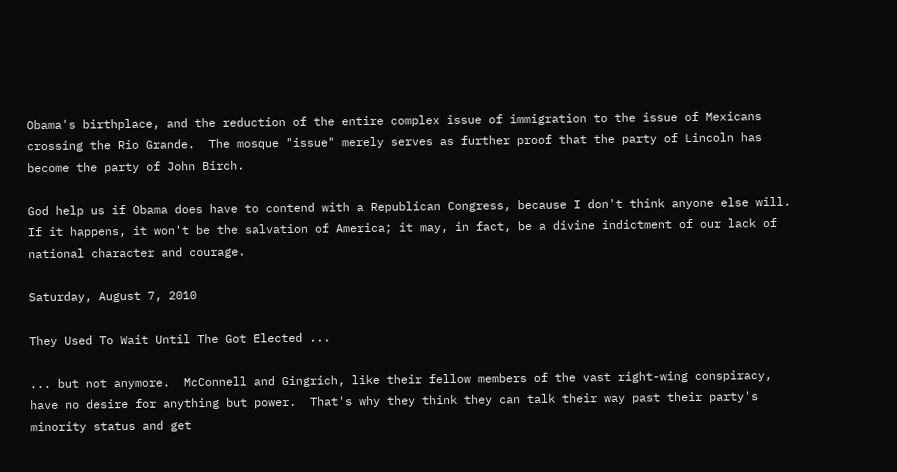Obama's birthplace, and the reduction of the entire complex issue of immigration to the issue of Mexicans crossing the Rio Grande.  The mosque "issue" merely serves as further proof that the party of Lincoln has become the party of John Birch.

God help us if Obama does have to contend with a Republican Congress, because I don't think anyone else will.  If it happens, it won't be the salvation of America; it may, in fact, be a divine indictment of our lack of national character and courage.

Saturday, August 7, 2010

They Used To Wait Until The Got Elected ...

... but not anymore.  McConnell and Gingrich, like their fellow members of the vast right-wing conspiracy, have no desire for anything but power.  That's why they think they can talk their way past their party's minority status and get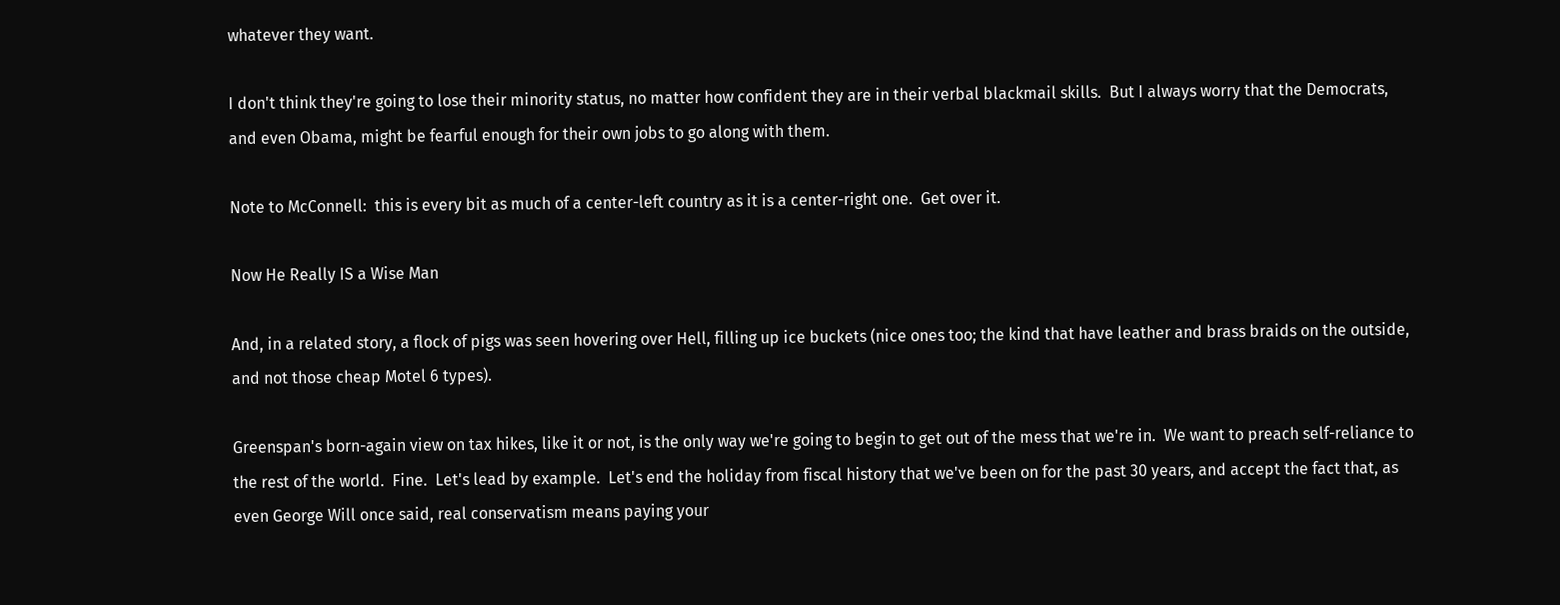whatever they want.

I don't think they're going to lose their minority status, no matter how confident they are in their verbal blackmail skills.  But I always worry that the Democrats, and even Obama, might be fearful enough for their own jobs to go along with them.

Note to McConnell:  this is every bit as much of a center-left country as it is a center-right one.  Get over it.

Now He Really IS a Wise Man

And, in a related story, a flock of pigs was seen hovering over Hell, filling up ice buckets (nice ones too; the kind that have leather and brass braids on the outside, and not those cheap Motel 6 types).

Greenspan's born-again view on tax hikes, like it or not, is the only way we're going to begin to get out of the mess that we're in.  We want to preach self-reliance to the rest of the world.  Fine.  Let's lead by example.  Let's end the holiday from fiscal history that we've been on for the past 30 years, and accept the fact that, as even George Will once said, real conservatism means paying your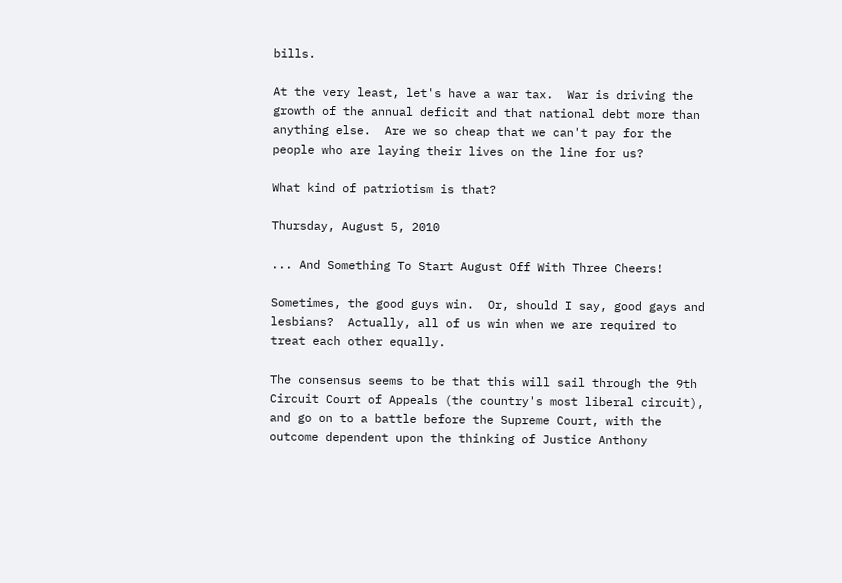bills.

At the very least, let's have a war tax.  War is driving the growth of the annual deficit and that national debt more than anything else.  Are we so cheap that we can't pay for the people who are laying their lives on the line for us?

What kind of patriotism is that?

Thursday, August 5, 2010

... And Something To Start August Off With Three Cheers!

Sometimes, the good guys win.  Or, should I say, good gays and lesbians?  Actually, all of us win when we are required to treat each other equally.

The consensus seems to be that this will sail through the 9th Circuit Court of Appeals (the country's most liberal circuit), and go on to a battle before the Supreme Court, with the outcome dependent upon the thinking of Justice Anthony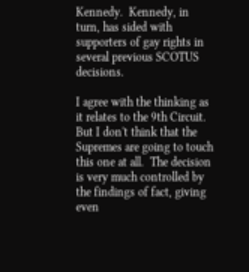Kennedy.  Kennedy, in turn, has sided with supporters of gay rights in several previous SCOTUS decisions.

I agree with the thinking as it relates to the 9th Circuit.  But I don't think that the Supremes are going to touch this one at all.  The decision is very much controlled by the findings of fact, giving even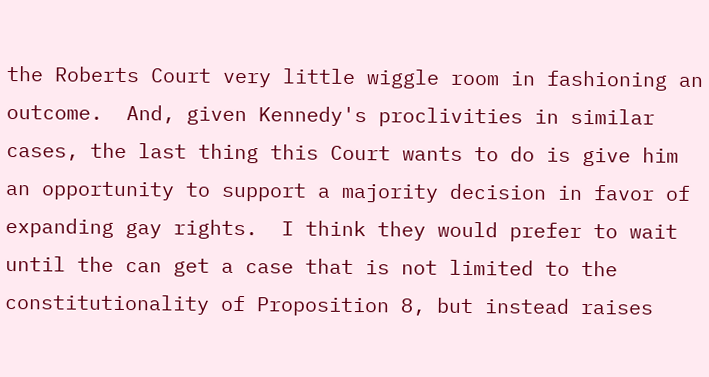the Roberts Court very little wiggle room in fashioning an outcome.  And, given Kennedy's proclivities in similar cases, the last thing this Court wants to do is give him an opportunity to support a majority decision in favor of expanding gay rights.  I think they would prefer to wait until the can get a case that is not limited to the constitutionality of Proposition 8, but instead raises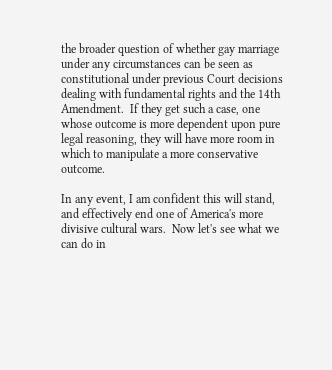the broader question of whether gay marriage under any circumstances can be seen as constitutional under previous Court decisions dealing with fundamental rights and the 14th Amendment.  If they get such a case, one whose outcome is more dependent upon pure legal reasoning, they will have more room in which to manipulate a more conservative outcome.

In any event, I am confident this will stand, and effectively end one of America's more divisive cultural wars.  Now let's see what we can do in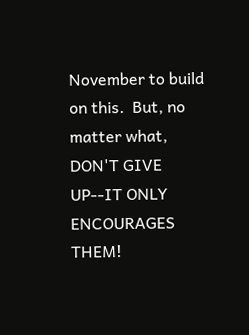November to build on this.  But, no matter what, DON'T GIVE UP--IT ONLY ENCOURAGES THEM!